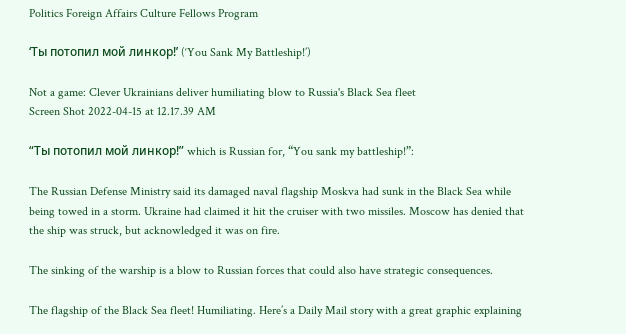Politics Foreign Affairs Culture Fellows Program

‘Ты потопил мой линкор!’ (‘You Sank My Battleship!’)

Not a game: Clever Ukrainians deliver humiliating blow to Russia's Black Sea fleet
Screen Shot 2022-04-15 at 12.17.39 AM

“Ты потопил мой линкор!” which is Russian for, “You sank my battleship!”:

The Russian Defense Ministry said its damaged naval flagship Moskva had sunk in the Black Sea while being towed in a storm. Ukraine had claimed it hit the cruiser with two missiles. Moscow has denied that the ship was struck, but acknowledged it was on fire.

The sinking of the warship is a blow to Russian forces that could also have strategic consequences.

The flagship of the Black Sea fleet! Humiliating. Here’s a Daily Mail story with a great graphic explaining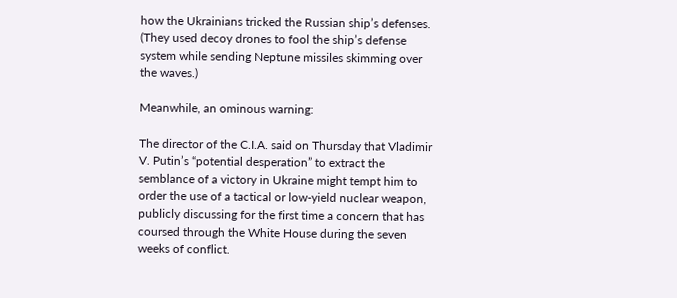how the Ukrainians tricked the Russian ship’s defenses. (They used decoy drones to fool the ship’s defense system while sending Neptune missiles skimming over the waves.)

Meanwhile, an ominous warning:

The director of the C.I.A. said on Thursday that Vladimir V. Putin’s “potential desperation” to extract the semblance of a victory in Ukraine might tempt him to order the use of a tactical or low-yield nuclear weapon, publicly discussing for the first time a concern that has coursed through the White House during the seven weeks of conflict.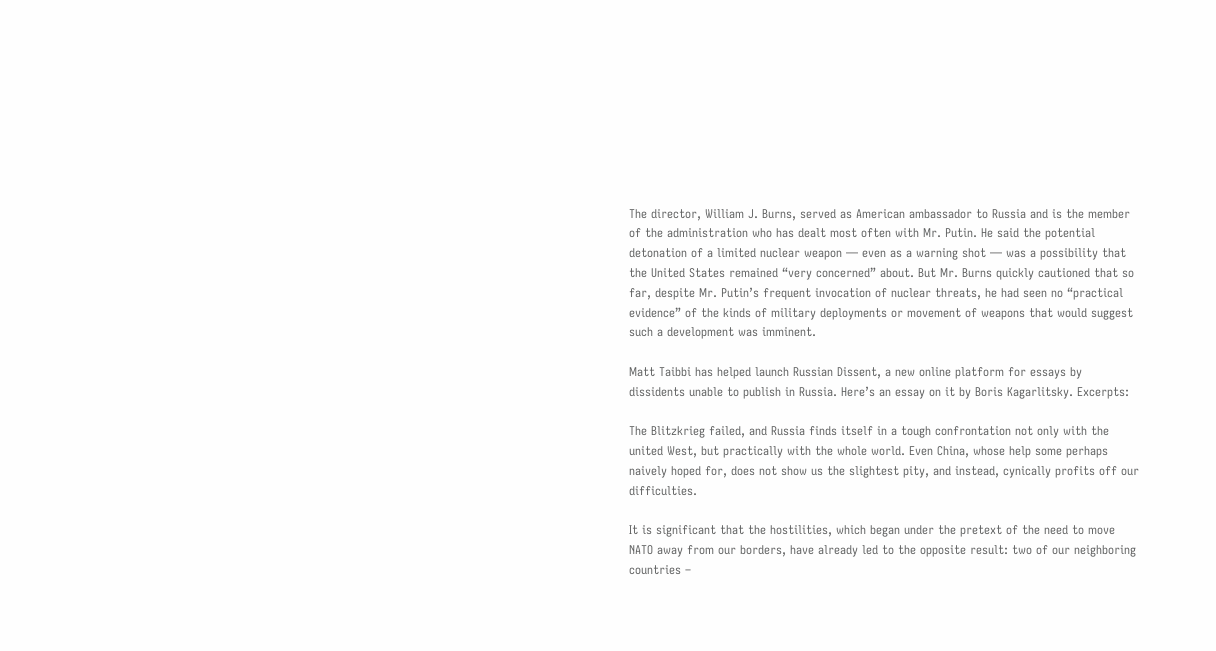The director, William J. Burns, served as American ambassador to Russia and is the member of the administration who has dealt most often with Mr. Putin. He said the potential detonation of a limited nuclear weapon — even as a warning shot — was a possibility that the United States remained “very concerned” about. But Mr. Burns quickly cautioned that so far, despite Mr. Putin’s frequent invocation of nuclear threats, he had seen no “practical evidence” of the kinds of military deployments or movement of weapons that would suggest such a development was imminent.

Matt Taibbi has helped launch Russian Dissent, a new online platform for essays by dissidents unable to publish in Russia. Here’s an essay on it by Boris Kagarlitsky. Excerpts:

The Blitzkrieg failed, and Russia finds itself in a tough confrontation not only with the united West, but practically with the whole world. Even China, whose help some perhaps naively hoped for, does not show us the slightest pity, and instead, cynically profits off our difficulties.

It is significant that the hostilities, which began under the pretext of the need to move NATO away from our borders, have already led to the opposite result: two of our neighboring countries –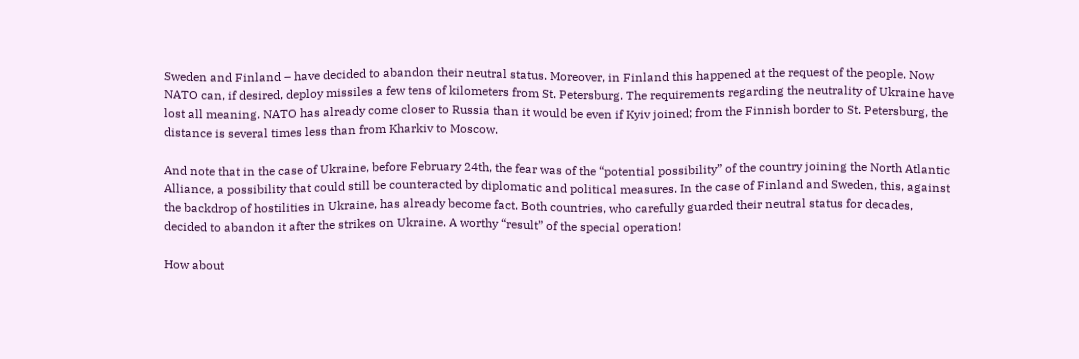Sweden and Finland – have decided to abandon their neutral status. Moreover, in Finland this happened at the request of the people. Now NATO can, if desired, deploy missiles a few tens of kilometers from St. Petersburg. The requirements regarding the neutrality of Ukraine have lost all meaning. NATO has already come closer to Russia than it would be even if Kyiv joined; from the Finnish border to St. Petersburg, the distance is several times less than from Kharkiv to Moscow.

And note that in the case of Ukraine, before February 24th, the fear was of the “potential possibility” of the country joining the North Atlantic Alliance, a possibility that could still be counteracted by diplomatic and political measures. In the case of Finland and Sweden, this, against the backdrop of hostilities in Ukraine, has already become fact. Both countries, who carefully guarded their neutral status for decades, decided to abandon it after the strikes on Ukraine. A worthy “result” of the special operation!

How about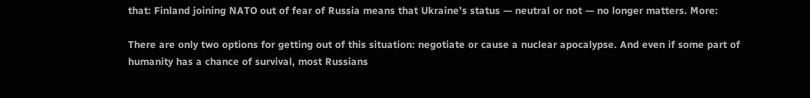that: Finland joining NATO out of fear of Russia means that Ukraine’s status — neutral or not — no longer matters. More:

There are only two options for getting out of this situation: negotiate or cause a nuclear apocalypse. And even if some part of humanity has a chance of survival, most Russians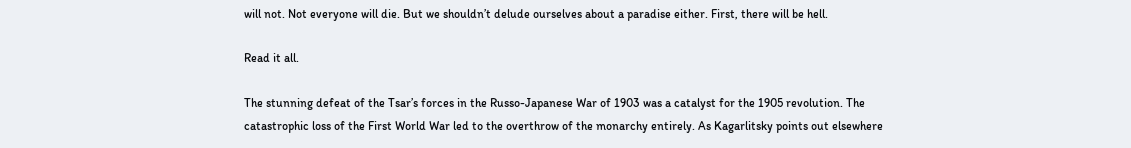will not. Not everyone will die. But we shouldn’t delude ourselves about a paradise either. First, there will be hell.

Read it all.

The stunning defeat of the Tsar’s forces in the Russo-Japanese War of 1903 was a catalyst for the 1905 revolution. The catastrophic loss of the First World War led to the overthrow of the monarchy entirely. As Kagarlitsky points out elsewhere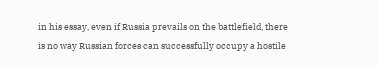in his essay, even if Russia prevails on the battlefield, there is no way Russian forces can successfully occupy a hostile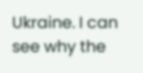Ukraine. I can see why the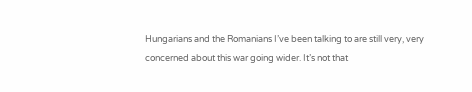Hungarians and the Romanians I’ve been talking to are still very, very concerned about this war going wider. It’s not that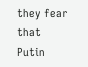they fear that Putin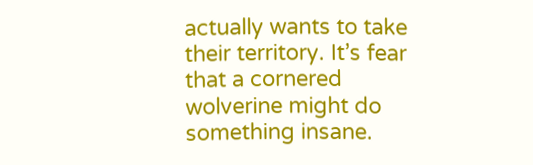actually wants to take their territory. It’s fear that a cornered wolverine might do something insane.